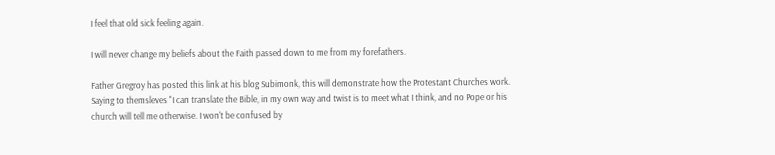I feel that old sick feeling again.

I will never change my beliefs about the Faith passed down to me from my forefathers.

Father Gregroy has posted this link at his blog Subimonk, this will demonstrate how the Protestant Churches work. Saying to themsleves "I can translate the Bible, in my own way and twist is to meet what I think, and no Pope or his church will tell me otherwise. I won't be confused by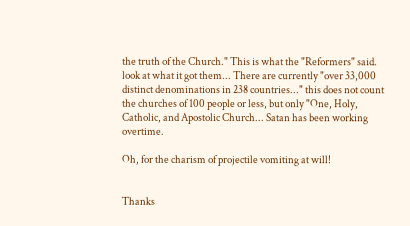the truth of the Church." This is what the "Reformers" said. look at what it got them... There are currently "over 33,000 distinct denominations in 238 countries..." this does not count the churches of 100 people or less, but only "One, Holy, Catholic, and Apostolic Church... Satan has been working overtime.

Oh, for the charism of projectile vomiting at will!


Thanks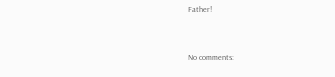Father!


No comments: